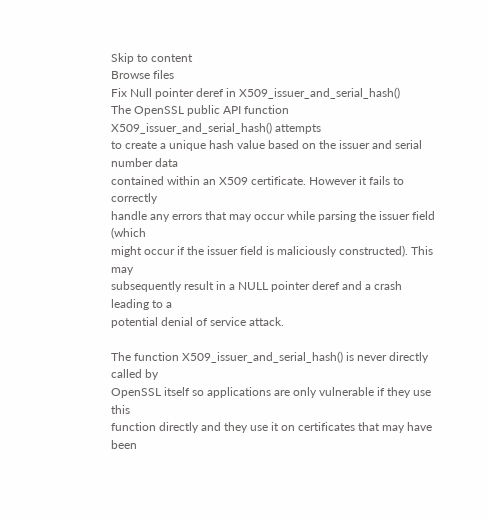Skip to content
Browse files
Fix Null pointer deref in X509_issuer_and_serial_hash()
The OpenSSL public API function X509_issuer_and_serial_hash() attempts
to create a unique hash value based on the issuer and serial number data
contained within an X509 certificate. However it fails to correctly
handle any errors that may occur while parsing the issuer field (which
might occur if the issuer field is maliciously constructed). This may
subsequently result in a NULL pointer deref and a crash leading to a
potential denial of service attack.

The function X509_issuer_and_serial_hash() is never directly called by
OpenSSL itself so applications are only vulnerable if they use this
function directly and they use it on certificates that may have been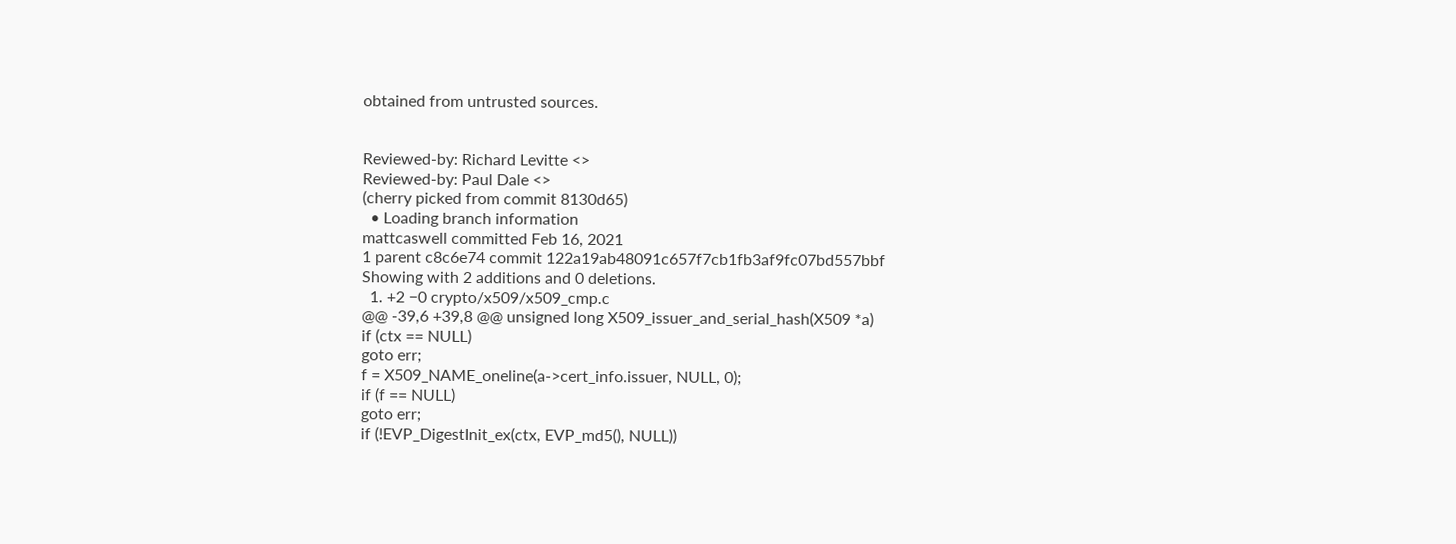obtained from untrusted sources.


Reviewed-by: Richard Levitte <>
Reviewed-by: Paul Dale <>
(cherry picked from commit 8130d65)
  • Loading branch information
mattcaswell committed Feb 16, 2021
1 parent c8c6e74 commit 122a19ab48091c657f7cb1fb3af9fc07bd557bbf
Showing with 2 additions and 0 deletions.
  1. +2 −0 crypto/x509/x509_cmp.c
@@ -39,6 +39,8 @@ unsigned long X509_issuer_and_serial_hash(X509 *a)
if (ctx == NULL)
goto err;
f = X509_NAME_oneline(a->cert_info.issuer, NULL, 0);
if (f == NULL)
goto err;
if (!EVP_DigestInit_ex(ctx, EVP_md5(), NULL))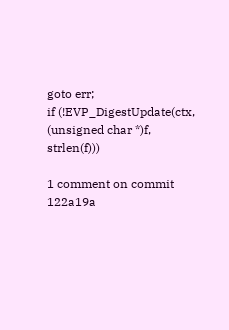goto err;
if (!EVP_DigestUpdate(ctx, (unsigned char *)f, strlen(f)))

1 comment on commit 122a19a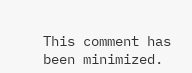This comment has been minimized.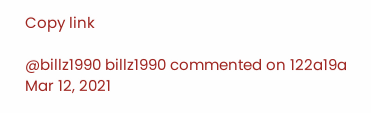Copy link

@billz1990 billz1990 commented on 122a19a Mar 12, 2021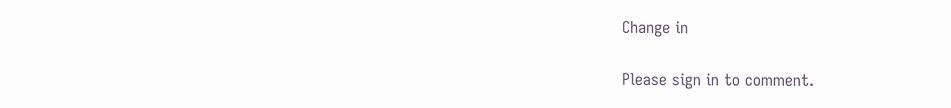Change in

Please sign in to comment.